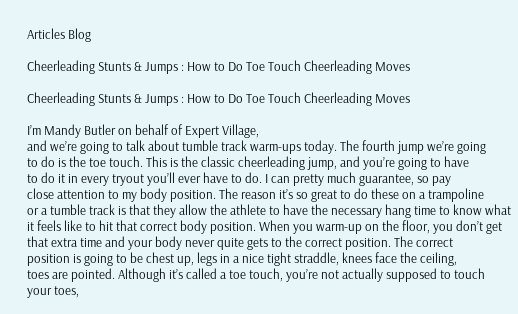Articles Blog

Cheerleading Stunts & Jumps : How to Do Toe Touch Cheerleading Moves

Cheerleading Stunts & Jumps : How to Do Toe Touch Cheerleading Moves

I’m Mandy Butler on behalf of Expert Village,
and we’re going to talk about tumble track warm-ups today. The fourth jump we’re going
to do is the toe touch. This is the classic cheerleading jump, and you’re going to have
to do it in every tryout you’ll ever have to do. I can pretty much guarantee, so pay
close attention to my body position. The reason it’s so great to do these on a trampoline
or a tumble track is that they allow the athlete to have the necessary hang time to know what
it feels like to hit that correct body position. When you warm-up on the floor, you don’t get
that extra time and your body never quite gets to the correct position. The correct
position is going to be chest up, legs in a nice tight straddle, knees face the ceiling,
toes are pointed. Although it’s called a toe touch, you’re not actually supposed to touch
your toes,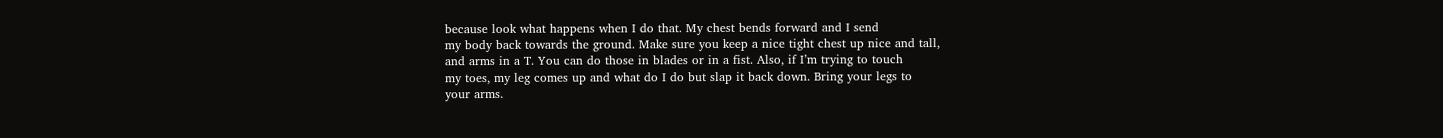because look what happens when I do that. My chest bends forward and I send
my body back towards the ground. Make sure you keep a nice tight chest up nice and tall,
and arms in a T. You can do those in blades or in a fist. Also, if I’m trying to touch
my toes, my leg comes up and what do I do but slap it back down. Bring your legs to
your arms.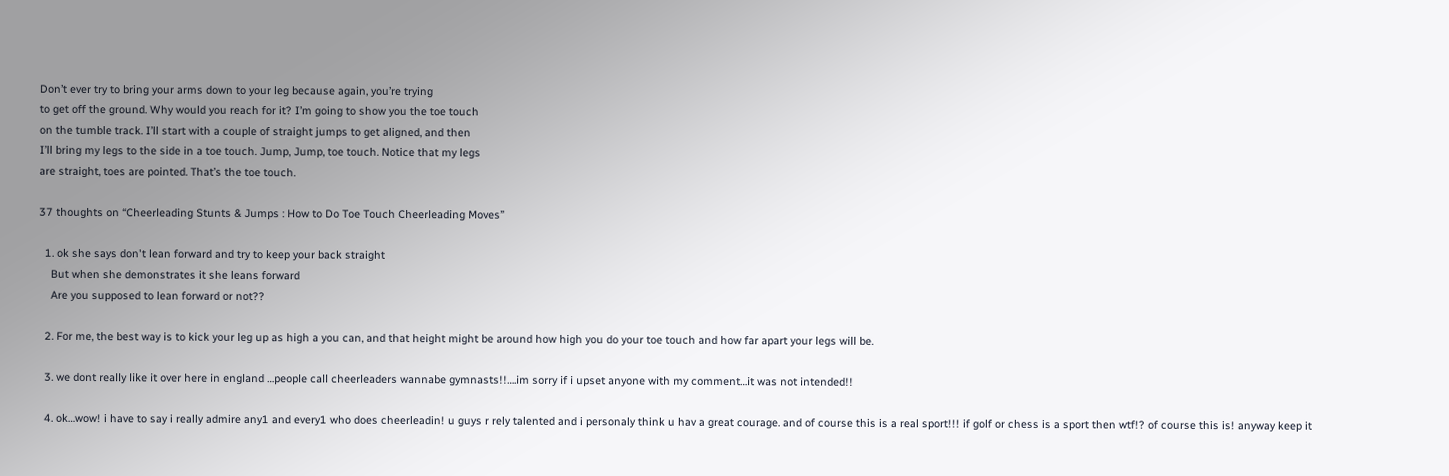Don’t ever try to bring your arms down to your leg because again, you’re trying
to get off the ground. Why would you reach for it? I’m going to show you the toe touch
on the tumble track. I’ll start with a couple of straight jumps to get aligned, and then
I’ll bring my legs to the side in a toe touch. Jump, Jump, toe touch. Notice that my legs
are straight, toes are pointed. That’s the toe touch.

37 thoughts on “Cheerleading Stunts & Jumps : How to Do Toe Touch Cheerleading Moves”

  1. ok she says don't lean forward and try to keep your back straight
    But when she demonstrates it she leans forward
    Are you supposed to lean forward or not??

  2. For me, the best way is to kick your leg up as high a you can, and that height might be around how high you do your toe touch and how far apart your legs will be.

  3. we dont really like it over here in england …people call cheerleaders wannabe gymnasts!!….im sorry if i upset anyone with my comment…it was not intended!!

  4. ok…wow! i have to say i really admire any1 and every1 who does cheerleadin! u guys r rely talented and i personaly think u hav a great courage. and of course this is a real sport!!! if golf or chess is a sport then wtf!? of course this is! anyway keep it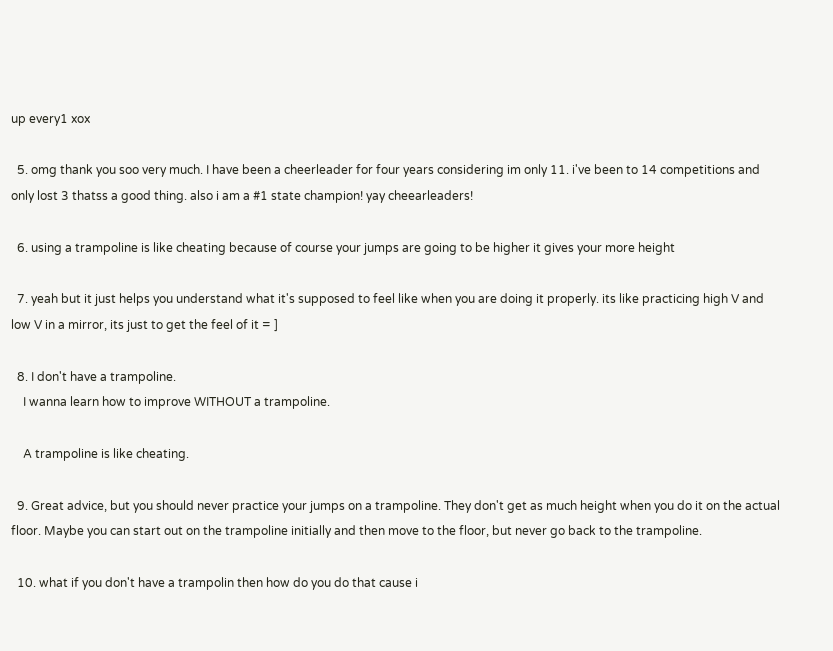up every1 xox

  5. omg thank you soo very much. I have been a cheerleader for four years considering im only 11. i've been to 14 competitions and only lost 3 thatss a good thing. also i am a #1 state champion! yay cheearleaders!

  6. using a trampoline is like cheating because of course your jumps are going to be higher it gives your more height

  7. yeah but it just helps you understand what it's supposed to feel like when you are doing it properly. its like practicing high V and low V in a mirror, its just to get the feel of it = ]

  8. I don't have a trampoline.
    I wanna learn how to improve WITHOUT a trampoline.

    A trampoline is like cheating.

  9. Great advice, but you should never practice your jumps on a trampoline. They don't get as much height when you do it on the actual floor. Maybe you can start out on the trampoline initially and then move to the floor, but never go back to the trampoline.

  10. what if you don't have a trampolin then how do you do that cause i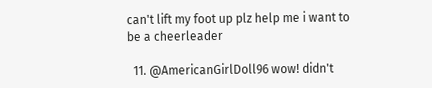can't lift my foot up plz help me i want to be a cheerleader

  11. @AmericanGirlDoll96 wow! didn't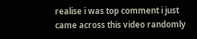realise i was top comment i just came across this video randomly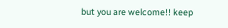but you are welcome!! keep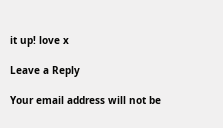it up! love x

Leave a Reply

Your email address will not be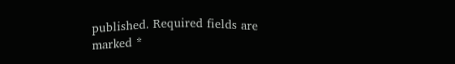published. Required fields are marked *